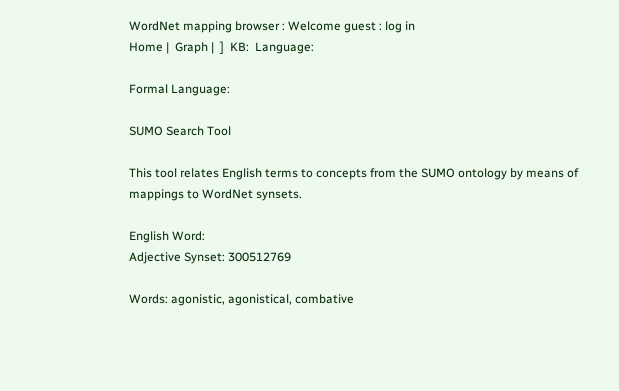WordNet mapping browser : Welcome guest : log in
Home |  Graph |  ]  KB:  Language:

Formal Language:

SUMO Search Tool

This tool relates English terms to concepts from the SUMO ontology by means of mappings to WordNet synsets.

English Word:
Adjective Synset: 300512769

Words: agonistic, agonistical, combative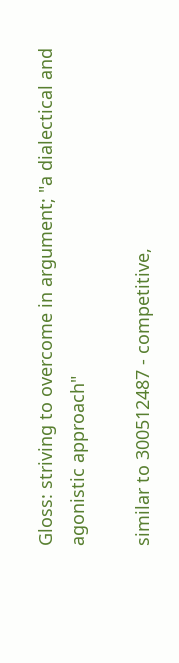Gloss: striving to overcome in argument; "a dialectical and agonistic approach"

similar to 300512487 - competitive,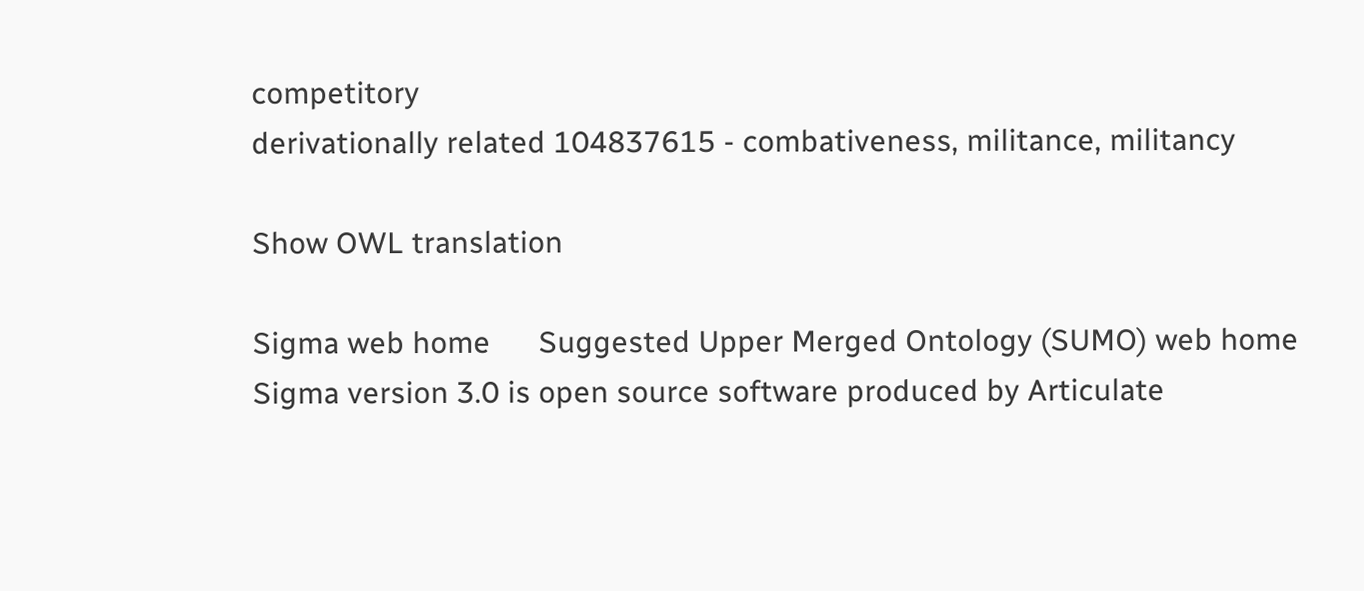competitory
derivationally related 104837615 - combativeness, militance, militancy

Show OWL translation

Sigma web home      Suggested Upper Merged Ontology (SUMO) web home
Sigma version 3.0 is open source software produced by Articulate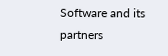Software and its partners